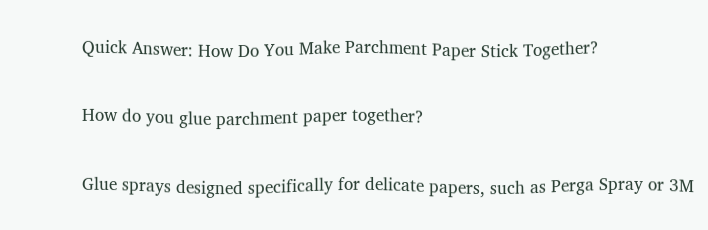Quick Answer: How Do You Make Parchment Paper Stick Together?

How do you glue parchment paper together?

Glue sprays designed specifically for delicate papers, such as Perga Spray or 3M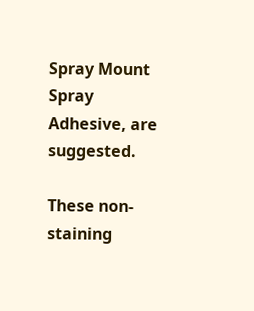Spray Mount Spray Adhesive, are suggested.

These non-staining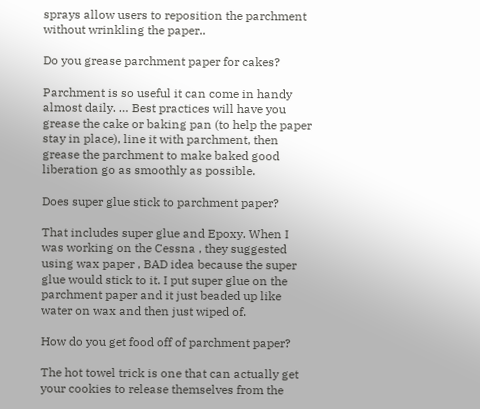sprays allow users to reposition the parchment without wrinkling the paper..

Do you grease parchment paper for cakes?

Parchment is so useful it can come in handy almost daily. … Best practices will have you grease the cake or baking pan (to help the paper stay in place), line it with parchment, then grease the parchment to make baked good liberation go as smoothly as possible.

Does super glue stick to parchment paper?

That includes super glue and Epoxy. When I was working on the Cessna , they suggested using wax paper , BAD idea because the super glue would stick to it. I put super glue on the parchment paper and it just beaded up like water on wax and then just wiped of.

How do you get food off of parchment paper?

The hot towel trick is one that can actually get your cookies to release themselves from the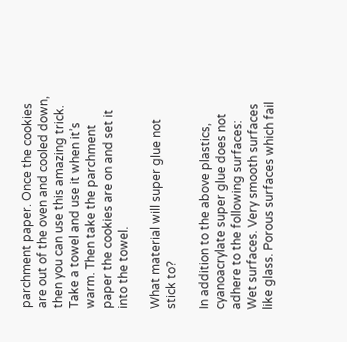parchment paper. Once the cookies are out of the oven and cooled down, then you can use this amazing trick. Take a towel and use it when it’s warm. Then take the parchment paper the cookies are on and set it into the towel.

What material will super glue not stick to?

In addition to the above plastics, cyanoacrylate super glue does not adhere to the following surfaces: Wet surfaces. Very smooth surfaces like glass. Porous surfaces which fail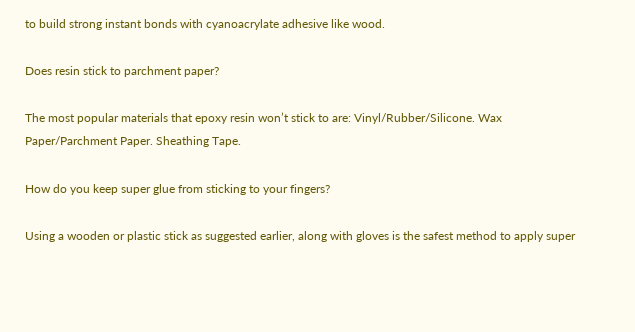to build strong instant bonds with cyanoacrylate adhesive like wood.

Does resin stick to parchment paper?

The most popular materials that epoxy resin won’t stick to are: Vinyl/Rubber/Silicone. Wax Paper/Parchment Paper. Sheathing Tape.

How do you keep super glue from sticking to your fingers?

Using a wooden or plastic stick as suggested earlier, along with gloves is the safest method to apply super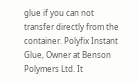glue if you can not transfer directly from the container. Polyfix Instant Glue, Owner at Benson Polymers Ltd. It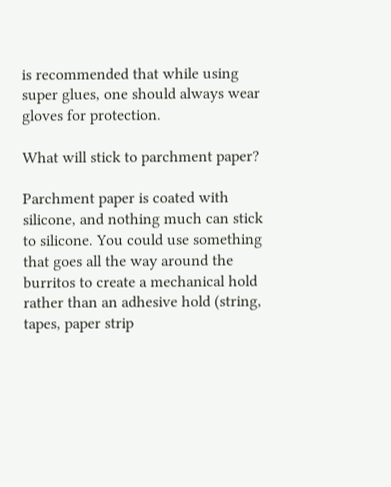is recommended that while using super glues, one should always wear gloves for protection.

What will stick to parchment paper?

Parchment paper is coated with silicone, and nothing much can stick to silicone. You could use something that goes all the way around the burritos to create a mechanical hold rather than an adhesive hold (string, tapes, paper strip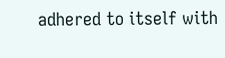adhered to itself with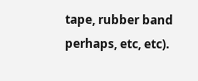tape, rubber band perhaps, etc, etc).